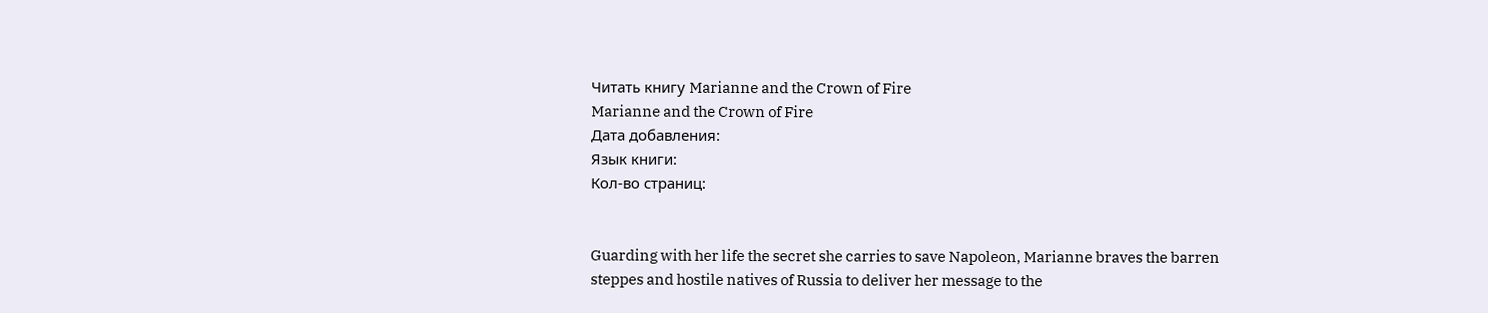Читать книгу Marianne and the Crown of Fire
Marianne and the Crown of Fire
Дата добавления:
Язык книги:
Кол-во страниц:


Guarding with her life the secret she carries to save Napoleon, Marianne braves the barren steppes and hostile natives of Russia to deliver her message to the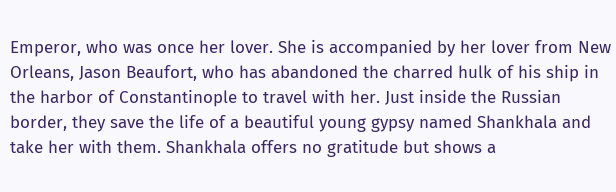Emperor, who was once her lover. She is accompanied by her lover from New Orleans, Jason Beaufort, who has abandoned the charred hulk of his ship in the harbor of Constantinople to travel with her. Just inside the Russian border, they save the life of a beautiful young gypsy named Shankhala and take her with them. Shankhala offers no gratitude but shows a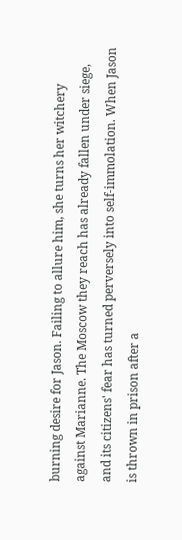burning desire for Jason. Failing to allure him, she turns her witchery against Marianne. The Moscow they reach has already fallen under siege, and its citizens' fear has turned perversely into self-immolation. When Jason is thrown in prison after a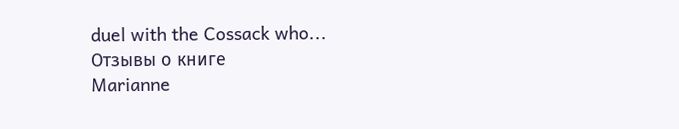duel with the Cossack who...
Отзывы о книге
Marianne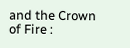and the Crown of Fire :